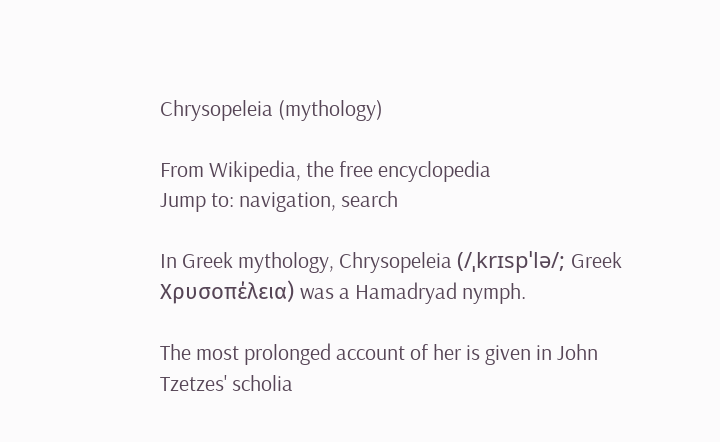Chrysopeleia (mythology)

From Wikipedia, the free encyclopedia
Jump to: navigation, search

In Greek mythology, Chrysopeleia (/ˌkrɪspˈlə/; Greek Χρυσοπέλεια) was a Hamadryad nymph.

The most prolonged account of her is given in John Tzetzes' scholia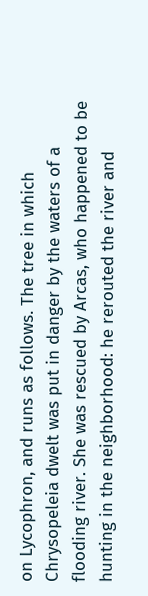on Lycophron, and runs as follows. The tree in which Chrysopeleia dwelt was put in danger by the waters of a flooding river. She was rescued by Arcas, who happened to be hunting in the neighborhood: he rerouted the river and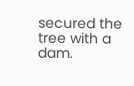secured the tree with a dam.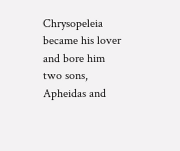Chrysopeleia became his lover and bore him two sons, Apheidas and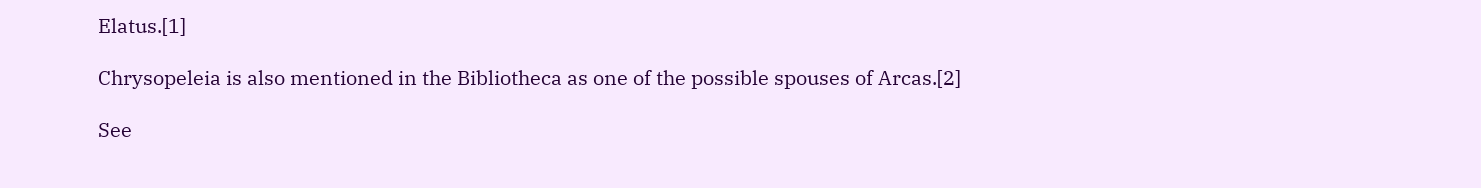Elatus.[1]

Chrysopeleia is also mentioned in the Bibliotheca as one of the possible spouses of Arcas.[2]

See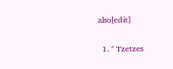also[edit]


  1. ^ Tzetzes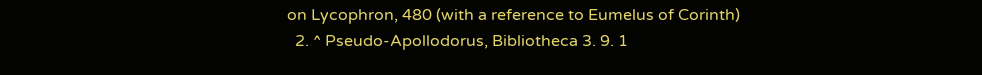on Lycophron, 480 (with a reference to Eumelus of Corinth)
  2. ^ Pseudo-Apollodorus, Bibliotheca 3. 9. 1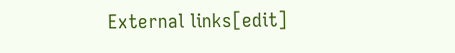External links[edit]